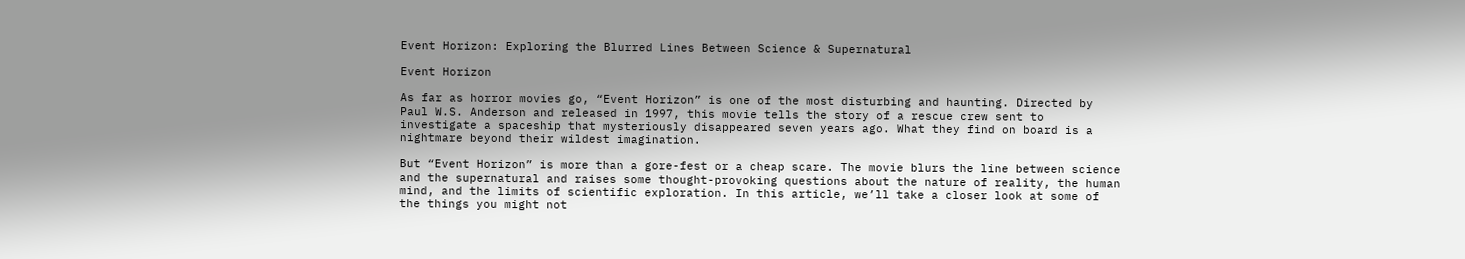Event Horizon: Exploring the Blurred Lines Between Science & Supernatural

Event Horizon

As far as horror movies go, “Event Horizon” is one of the most disturbing and haunting. Directed by Paul W.S. Anderson and released in 1997, this movie tells the story of a rescue crew sent to investigate a spaceship that mysteriously disappeared seven years ago. What they find on board is a nightmare beyond their wildest imagination.

But “Event Horizon” is more than a gore-fest or a cheap scare. The movie blurs the line between science and the supernatural and raises some thought-provoking questions about the nature of reality, the human mind, and the limits of scientific exploration. In this article, we’ll take a closer look at some of the things you might not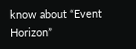know about “Event Horizon”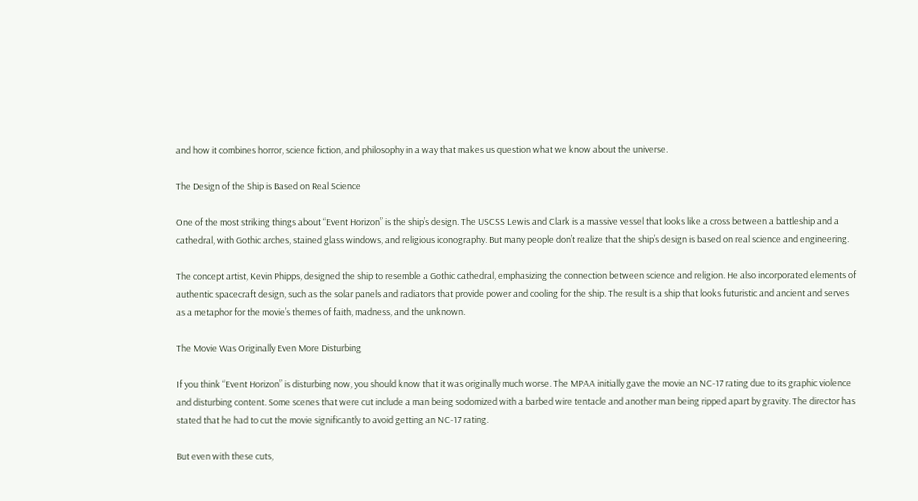and how it combines horror, science fiction, and philosophy in a way that makes us question what we know about the universe.

The Design of the Ship is Based on Real Science

One of the most striking things about “Event Horizon” is the ship’s design. The USCSS Lewis and Clark is a massive vessel that looks like a cross between a battleship and a cathedral, with Gothic arches, stained glass windows, and religious iconography. But many people don’t realize that the ship’s design is based on real science and engineering.

The concept artist, Kevin Phipps, designed the ship to resemble a Gothic cathedral, emphasizing the connection between science and religion. He also incorporated elements of authentic spacecraft design, such as the solar panels and radiators that provide power and cooling for the ship. The result is a ship that looks futuristic and ancient and serves as a metaphor for the movie’s themes of faith, madness, and the unknown.

The Movie Was Originally Even More Disturbing

If you think “Event Horizon” is disturbing now, you should know that it was originally much worse. The MPAA initially gave the movie an NC-17 rating due to its graphic violence and disturbing content. Some scenes that were cut include a man being sodomized with a barbed wire tentacle and another man being ripped apart by gravity. The director has stated that he had to cut the movie significantly to avoid getting an NC-17 rating.

But even with these cuts,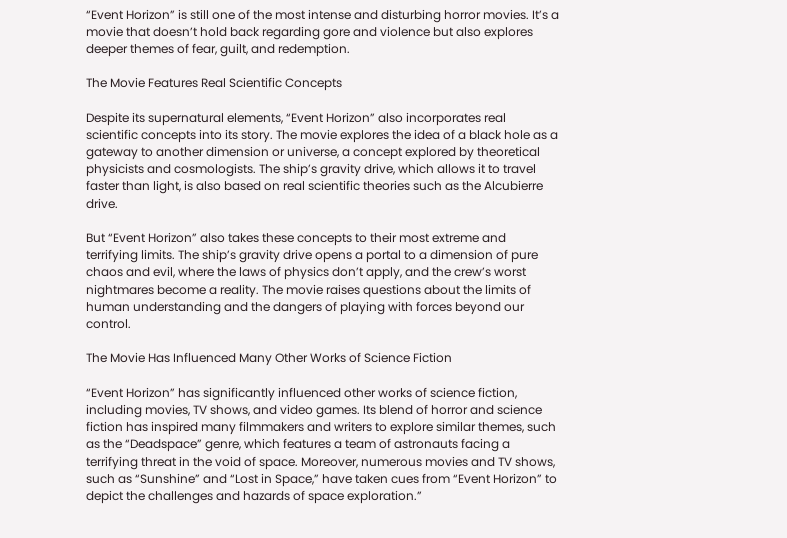“Event Horizon” is still one of the most intense and disturbing horror movies. It’s a movie that doesn’t hold back regarding gore and violence but also explores deeper themes of fear, guilt, and redemption.

The Movie Features Real Scientific Concepts

Despite its supernatural elements, “Event Horizon” also incorporates real scientific concepts into its story. The movie explores the idea of a black hole as a gateway to another dimension or universe, a concept explored by theoretical physicists and cosmologists. The ship’s gravity drive, which allows it to travel faster than light, is also based on real scientific theories such as the Alcubierre drive.

But “Event Horizon” also takes these concepts to their most extreme and terrifying limits. The ship’s gravity drive opens a portal to a dimension of pure chaos and evil, where the laws of physics don’t apply, and the crew’s worst nightmares become a reality. The movie raises questions about the limits of human understanding and the dangers of playing with forces beyond our control.

The Movie Has Influenced Many Other Works of Science Fiction

“Event Horizon” has significantly influenced other works of science fiction, including movies, TV shows, and video games. Its blend of horror and science fiction has inspired many filmmakers and writers to explore similar themes, such as the “Deadspace” genre, which features a team of astronauts facing a terrifying threat in the void of space. Moreover, numerous movies and TV shows, such as “Sunshine” and “Lost in Space,” have taken cues from “Event Horizon” to depict the challenges and hazards of space exploration.”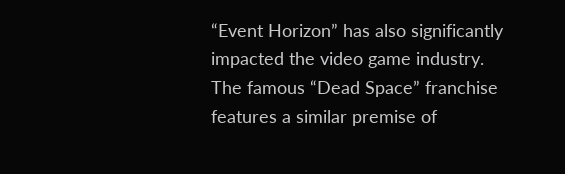“Event Horizon” has also significantly impacted the video game industry. The famous “Dead Space” franchise features a similar premise of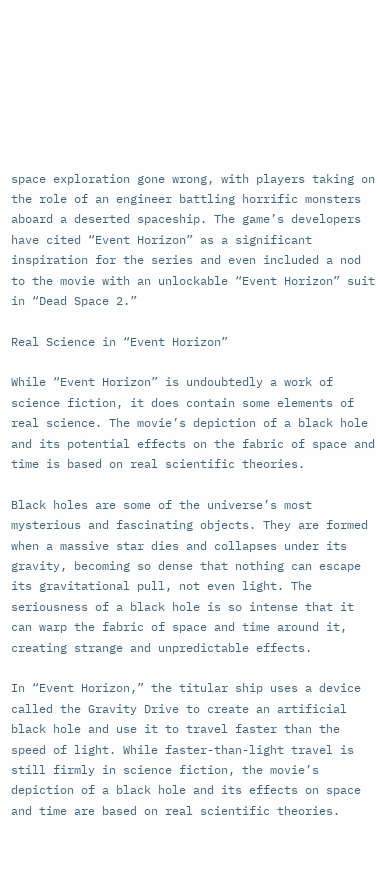space exploration gone wrong, with players taking on the role of an engineer battling horrific monsters aboard a deserted spaceship. The game’s developers have cited “Event Horizon” as a significant inspiration for the series and even included a nod to the movie with an unlockable “Event Horizon” suit in “Dead Space 2.”

Real Science in “Event Horizon”

While “Event Horizon” is undoubtedly a work of science fiction, it does contain some elements of real science. The movie’s depiction of a black hole and its potential effects on the fabric of space and time is based on real scientific theories.

Black holes are some of the universe’s most mysterious and fascinating objects. They are formed when a massive star dies and collapses under its gravity, becoming so dense that nothing can escape its gravitational pull, not even light. The seriousness of a black hole is so intense that it can warp the fabric of space and time around it, creating strange and unpredictable effects.

In “Event Horizon,” the titular ship uses a device called the Gravity Drive to create an artificial black hole and use it to travel faster than the speed of light. While faster-than-light travel is still firmly in science fiction, the movie’s depiction of a black hole and its effects on space and time are based on real scientific theories.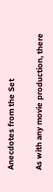Anecdotes from the Set

As with any movie production, there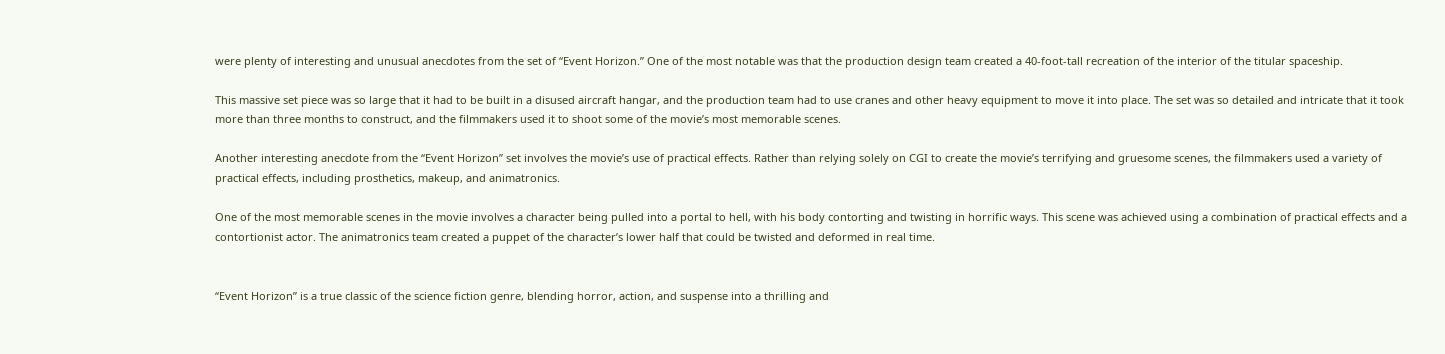were plenty of interesting and unusual anecdotes from the set of “Event Horizon.” One of the most notable was that the production design team created a 40-foot-tall recreation of the interior of the titular spaceship.

This massive set piece was so large that it had to be built in a disused aircraft hangar, and the production team had to use cranes and other heavy equipment to move it into place. The set was so detailed and intricate that it took more than three months to construct, and the filmmakers used it to shoot some of the movie’s most memorable scenes.

Another interesting anecdote from the “Event Horizon” set involves the movie’s use of practical effects. Rather than relying solely on CGI to create the movie’s terrifying and gruesome scenes, the filmmakers used a variety of practical effects, including prosthetics, makeup, and animatronics.

One of the most memorable scenes in the movie involves a character being pulled into a portal to hell, with his body contorting and twisting in horrific ways. This scene was achieved using a combination of practical effects and a contortionist actor. The animatronics team created a puppet of the character’s lower half that could be twisted and deformed in real time.


“Event Horizon” is a true classic of the science fiction genre, blending horror, action, and suspense into a thrilling and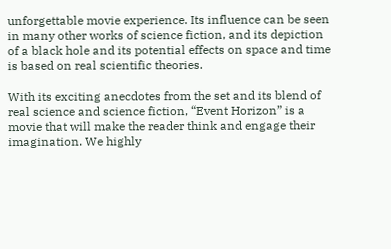unforgettable movie experience. Its influence can be seen in many other works of science fiction, and its depiction of a black hole and its potential effects on space and time is based on real scientific theories.

With its exciting anecdotes from the set and its blend of real science and science fiction, “Event Horizon” is a movie that will make the reader think and engage their imagination. We highly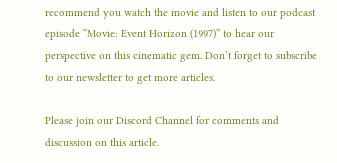recommend you watch the movie and listen to our podcast episode “Movie: Event Horizon (1997)” to hear our perspective on this cinematic gem. Don’t forget to subscribe to our newsletter to get more articles.

Please join our Discord Channel for comments and discussion on this article.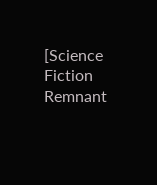[Science Fiction Remnant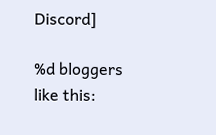Discord]

%d bloggers like this: